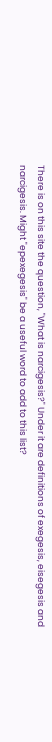There is on this site the question, "What is narcigesis?" Under it are definitions of exegesis, eisegesis and narcigesis. Might "epexegesis" be a useful word to add to this list?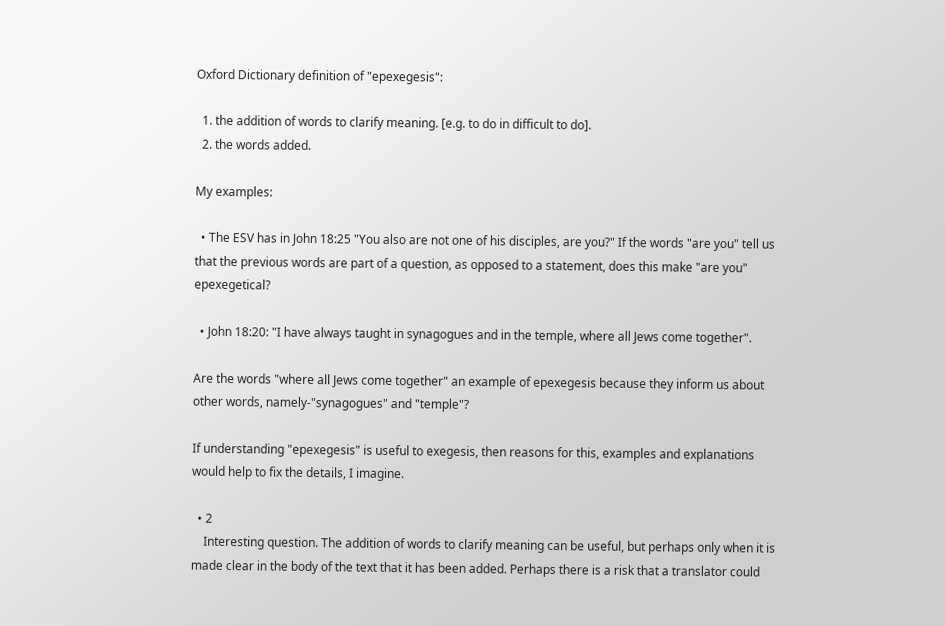Oxford Dictionary definition of "epexegesis":

  1. the addition of words to clarify meaning. [e.g. to do in difficult to do].
  2. the words added.

My examples:

  • The ESV has in John 18:25 "You also are not one of his disciples, are you?" If the words "are you" tell us that the previous words are part of a question, as opposed to a statement, does this make "are you" epexegetical?

  • John 18:20: "I have always taught in synagogues and in the temple, where all Jews come together".

Are the words "where all Jews come together" an example of epexegesis because they inform us about other words, namely-"synagogues" and "temple"?

If understanding "epexegesis" is useful to exegesis, then reasons for this, examples and explanations would help to fix the details, I imagine.

  • 2
    Interesting question. The addition of words to clarify meaning can be useful, but perhaps only when it is made clear in the body of the text that it has been added. Perhaps there is a risk that a translator could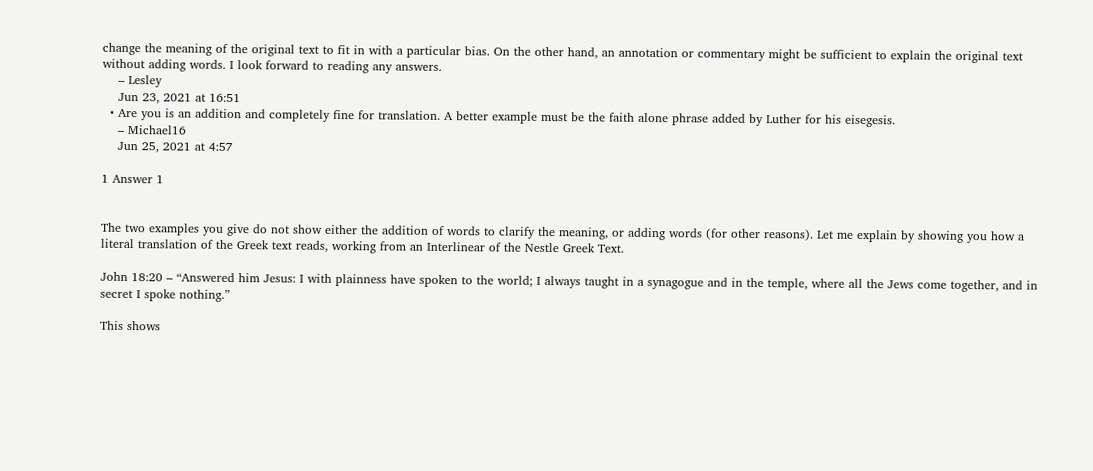change the meaning of the original text to fit in with a particular bias. On the other hand, an annotation or commentary might be sufficient to explain the original text without adding words. I look forward to reading any answers.
    – Lesley
    Jun 23, 2021 at 16:51
  • Are you is an addition and completely fine for translation. A better example must be the faith alone phrase added by Luther for his eisegesis.
    – Michael16
    Jun 25, 2021 at 4:57

1 Answer 1


The two examples you give do not show either the addition of words to clarify the meaning, or adding words (for other reasons). Let me explain by showing you how a literal translation of the Greek text reads, working from an Interlinear of the Nestle Greek Text.

John 18:20 – “Answered him Jesus: I with plainness have spoken to the world; I always taught in a synagogue and in the temple, where all the Jews come together, and in secret I spoke nothing.”

This shows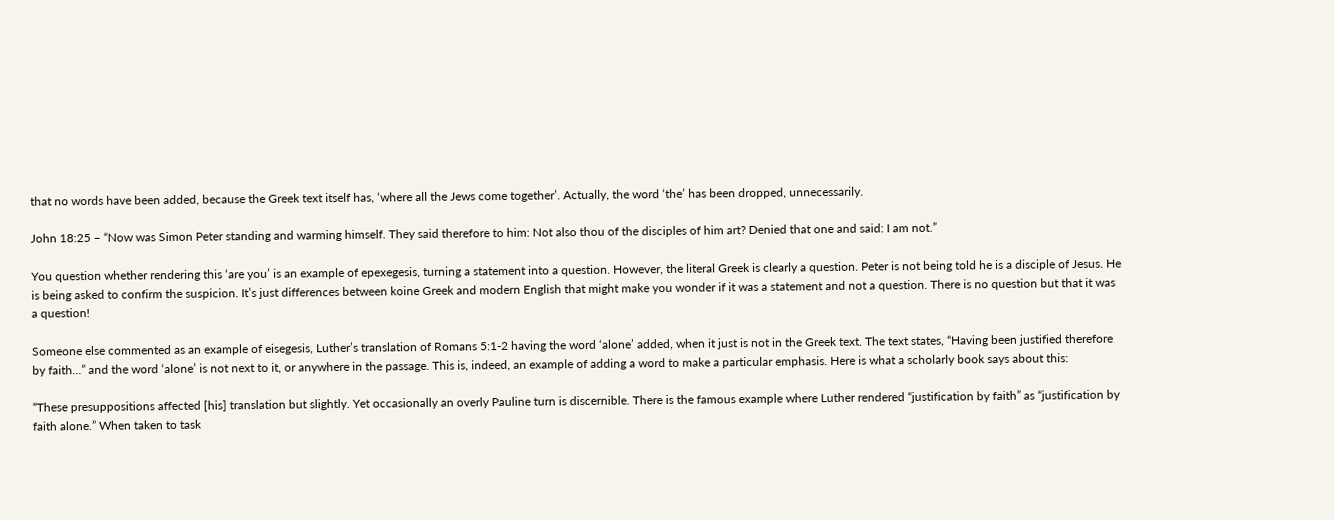that no words have been added, because the Greek text itself has, ‘where all the Jews come together’. Actually, the word ‘the’ has been dropped, unnecessarily.

John 18:25 – “Now was Simon Peter standing and warming himself. They said therefore to him: Not also thou of the disciples of him art? Denied that one and said: I am not.”

You question whether rendering this ‘are you’ is an example of epexegesis, turning a statement into a question. However, the literal Greek is clearly a question. Peter is not being told he is a disciple of Jesus. He is being asked to confirm the suspicion. It’s just differences between koine Greek and modern English that might make you wonder if it was a statement and not a question. There is no question but that it was a question!

Someone else commented as an example of eisegesis, Luther’s translation of Romans 5:1-2 having the word ‘alone’ added, when it just is not in the Greek text. The text states, “Having been justified therefore by faith…” and the word ‘alone’ is not next to it, or anywhere in the passage. This is, indeed, an example of adding a word to make a particular emphasis. Here is what a scholarly book says about this:

“These presuppositions affected [his] translation but slightly. Yet occasionally an overly Pauline turn is discernible. There is the famous example where Luther rendered “justification by faith” as “justification by faith alone.” When taken to task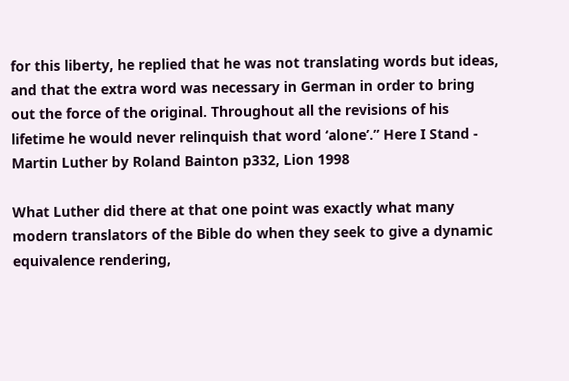for this liberty, he replied that he was not translating words but ideas, and that the extra word was necessary in German in order to bring out the force of the original. Throughout all the revisions of his lifetime he would never relinquish that word ‘alone’.” Here I Stand - Martin Luther by Roland Bainton p332, Lion 1998

What Luther did there at that one point was exactly what many modern translators of the Bible do when they seek to give a dynamic equivalence rendering,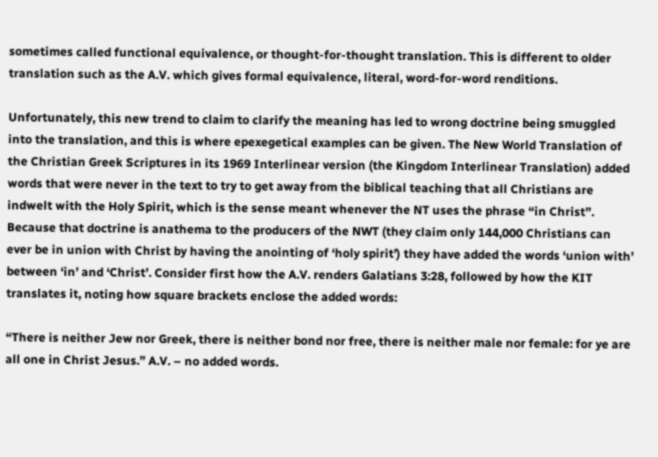sometimes called functional equivalence, or thought-for-thought translation. This is different to older translation such as the A.V. which gives formal equivalence, literal, word-for-word renditions.

Unfortunately, this new trend to claim to clarify the meaning has led to wrong doctrine being smuggled into the translation, and this is where epexegetical examples can be given. The New World Translation of the Christian Greek Scriptures in its 1969 Interlinear version (the Kingdom Interlinear Translation) added words that were never in the text to try to get away from the biblical teaching that all Christians are indwelt with the Holy Spirit, which is the sense meant whenever the NT uses the phrase “in Christ”. Because that doctrine is anathema to the producers of the NWT (they claim only 144,000 Christians can ever be in union with Christ by having the anointing of ‘holy spirit’) they have added the words ‘union with’ between ‘in’ and ‘Christ’. Consider first how the A.V. renders Galatians 3:28, followed by how the KIT translates it, noting how square brackets enclose the added words:

“There is neither Jew nor Greek, there is neither bond nor free, there is neither male nor female: for ye are all one in Christ Jesus.” A.V. – no added words.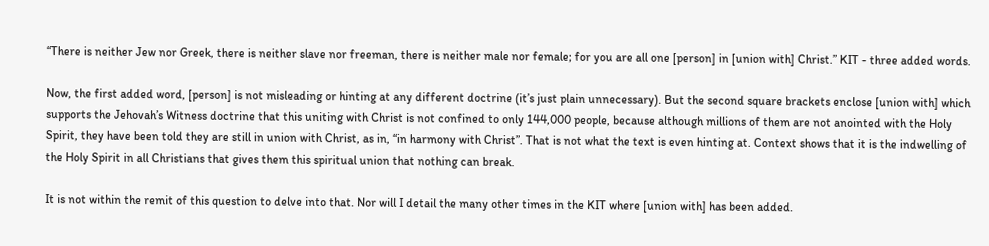“There is neither Jew nor Greek, there is neither slave nor freeman, there is neither male nor female; for you are all one [person] in [union with] Christ.” KIT - three added words.

Now, the first added word, [person] is not misleading or hinting at any different doctrine (it’s just plain unnecessary). But the second square brackets enclose [union with] which supports the Jehovah’s Witness doctrine that this uniting with Christ is not confined to only 144,000 people, because although millions of them are not anointed with the Holy Spirit, they have been told they are still in union with Christ, as in, “in harmony with Christ”. That is not what the text is even hinting at. Context shows that it is the indwelling of the Holy Spirit in all Christians that gives them this spiritual union that nothing can break.

It is not within the remit of this question to delve into that. Nor will I detail the many other times in the KIT where [union with] has been added.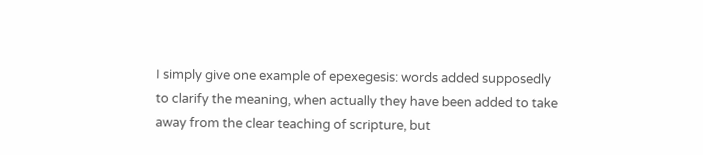I simply give one example of epexegesis: words added supposedly to clarify the meaning, when actually they have been added to take away from the clear teaching of scripture, but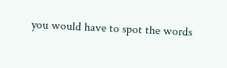you would have to spot the words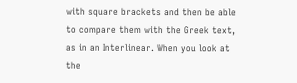with square brackets and then be able to compare them with the Greek text, as in an Interlinear. When you look at the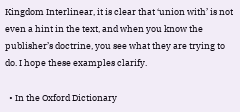Kingdom Interlinear, it is clear that ‘union with’ is not even a hint in the text, and when you know the publisher’s doctrine, you see what they are trying to do. I hope these examples clarify.

  • In the Oxford Dictionary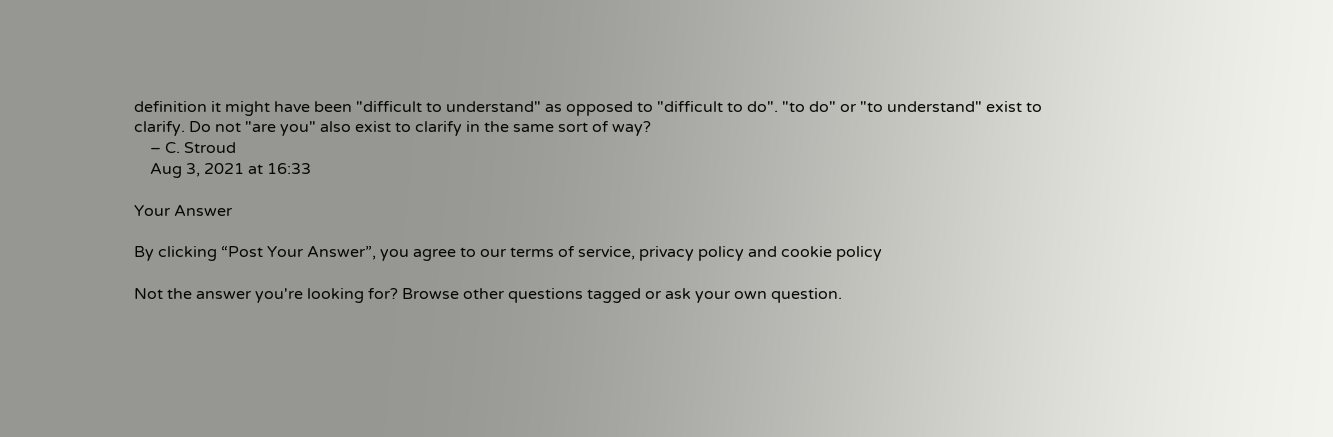definition it might have been "difficult to understand" as opposed to "difficult to do". "to do" or "to understand" exist to clarify. Do not "are you" also exist to clarify in the same sort of way?
    – C. Stroud
    Aug 3, 2021 at 16:33

Your Answer

By clicking “Post Your Answer”, you agree to our terms of service, privacy policy and cookie policy

Not the answer you're looking for? Browse other questions tagged or ask your own question.